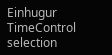Einhugur TimeControl selection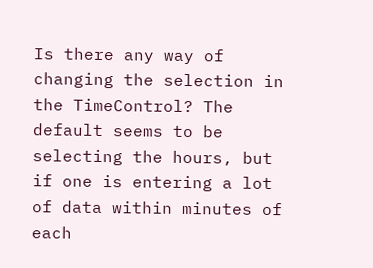Is there any way of changing the selection in the TimeControl? The default seems to be selecting the hours, but if one is entering a lot of data within minutes of each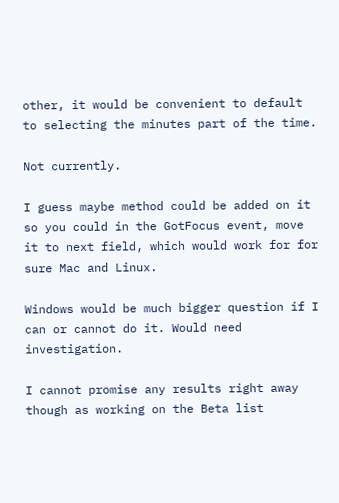other, it would be convenient to default to selecting the minutes part of the time.

Not currently.

I guess maybe method could be added on it so you could in the GotFocus event, move it to next field, which would work for for sure Mac and Linux.

Windows would be much bigger question if I can or cannot do it. Would need investigation.

I cannot promise any results right away though as working on the Beta list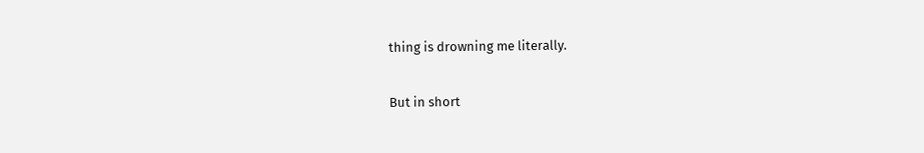thing is drowning me literally.

But in short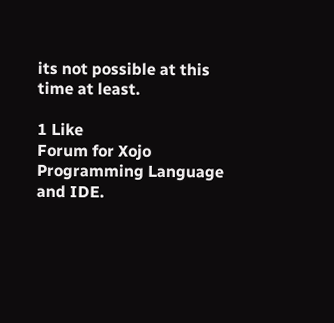its not possible at this time at least.

1 Like
Forum for Xojo Programming Language and IDE.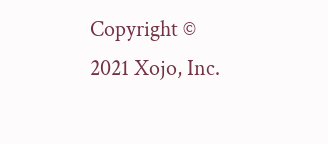Copyright © 2021 Xojo, Inc.